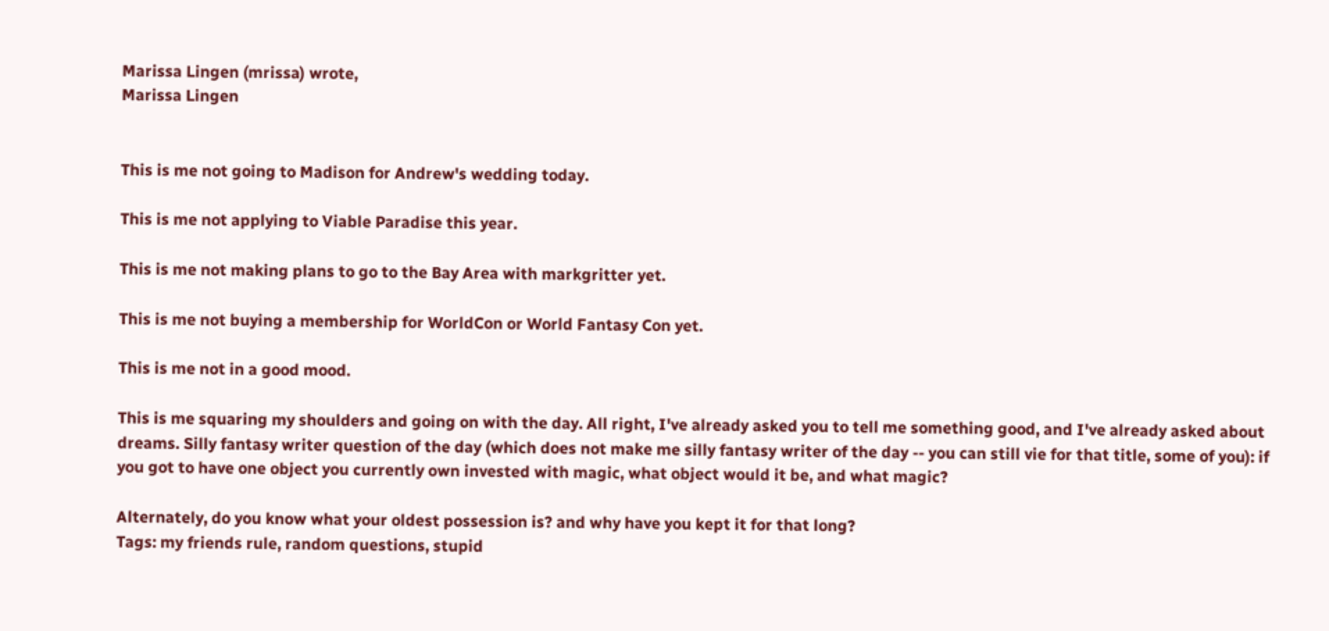Marissa Lingen (mrissa) wrote,
Marissa Lingen


This is me not going to Madison for Andrew's wedding today.

This is me not applying to Viable Paradise this year.

This is me not making plans to go to the Bay Area with markgritter yet.

This is me not buying a membership for WorldCon or World Fantasy Con yet.

This is me not in a good mood.

This is me squaring my shoulders and going on with the day. All right, I've already asked you to tell me something good, and I've already asked about dreams. Silly fantasy writer question of the day (which does not make me silly fantasy writer of the day -- you can still vie for that title, some of you): if you got to have one object you currently own invested with magic, what object would it be, and what magic?

Alternately, do you know what your oldest possession is? and why have you kept it for that long?
Tags: my friends rule, random questions, stupid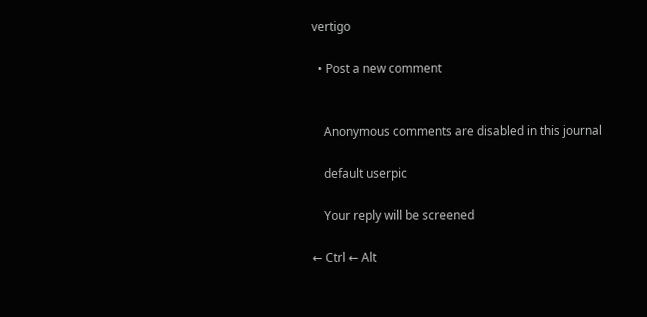vertigo

  • Post a new comment


    Anonymous comments are disabled in this journal

    default userpic

    Your reply will be screened

← Ctrl ← Alt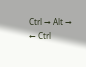Ctrl → Alt →
← Ctrl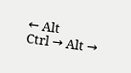← Alt
Ctrl → Alt →